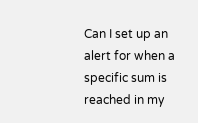Can I set up an alert for when a specific sum is reached in my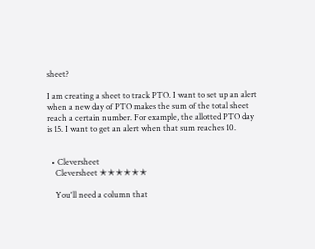sheet?

I am creating a sheet to track PTO. I want to set up an alert when a new day of PTO makes the sum of the total sheet reach a certain number. For example, the allotted PTO day is 15. I want to get an alert when that sum reaches 10.


  • Cleversheet
    Cleversheet ✭✭✭✭✭✭

    You'll need a column that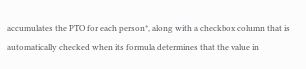accumulates the PTO for each person*, along with a checkbox column that is automatically checked when its formula determines that the value in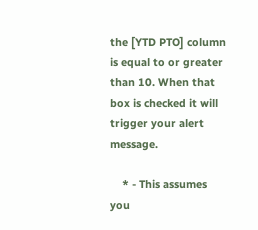the [YTD PTO] column is equal to or greater than 10. When that box is checked it will trigger your alert message.

    * - This assumes you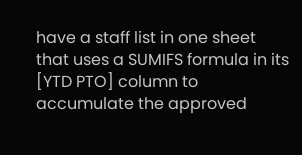have a staff list in one sheet that uses a SUMIFS formula in its [YTD PTO] column to accumulate the approved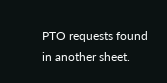PTO requests found in another sheet.